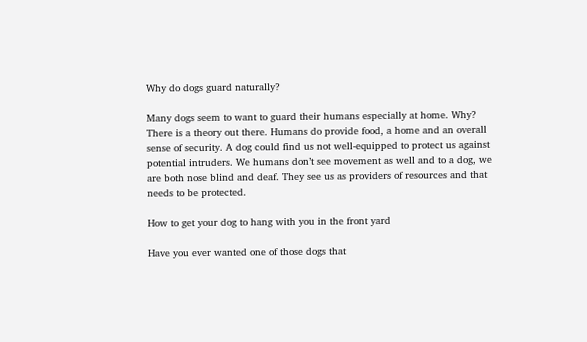Why do dogs guard naturally?

Many dogs seem to want to guard their humans especially at home. Why? There is a theory out there. Humans do provide food, a home and an overall sense of security. A dog could find us not well-equipped to protect us against potential intruders. We humans don’t see movement as well and to a dog, we are both nose blind and deaf. They see us as providers of resources and that needs to be protected.

How to get your dog to hang with you in the front yard

Have you ever wanted one of those dogs that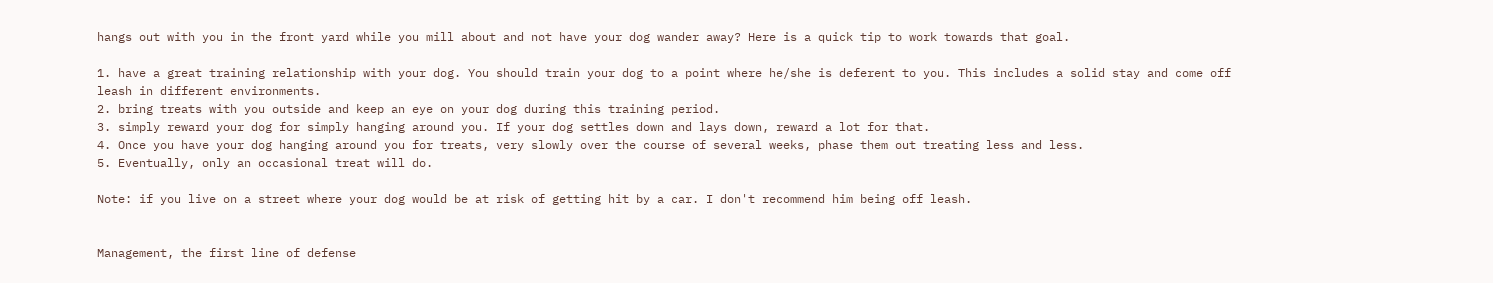hangs out with you in the front yard while you mill about and not have your dog wander away? Here is a quick tip to work towards that goal.

1. have a great training relationship with your dog. You should train your dog to a point where he/she is deferent to you. This includes a solid stay and come off leash in different environments.
2. bring treats with you outside and keep an eye on your dog during this training period.
3. simply reward your dog for simply hanging around you. If your dog settles down and lays down, reward a lot for that.
4. Once you have your dog hanging around you for treats, very slowly over the course of several weeks, phase them out treating less and less.
5. Eventually, only an occasional treat will do.

Note: if you live on a street where your dog would be at risk of getting hit by a car. I don't recommend him being off leash.


Management, the first line of defense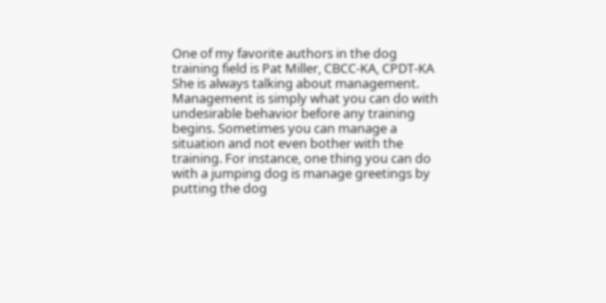One of my favorite authors in the dog training field is Pat Miller, CBCC-KA, CPDT-KA She is always talking about management. Management is simply what you can do with undesirable behavior before any training begins. Sometimes you can manage a situation and not even bother with the training. For instance, one thing you can do with a jumping dog is manage greetings by putting the dog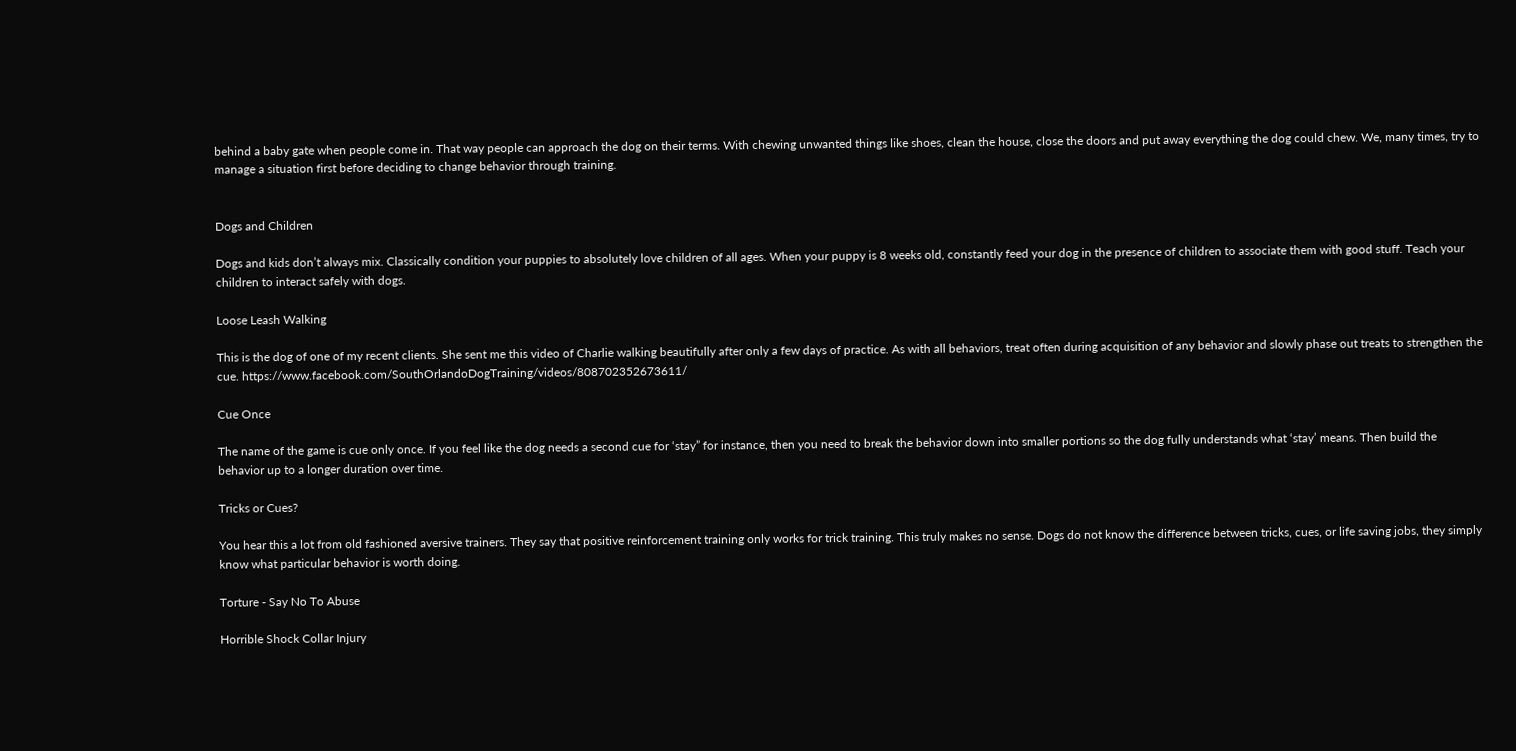behind a baby gate when people come in. That way people can approach the dog on their terms. With chewing unwanted things like shoes, clean the house, close the doors and put away everything the dog could chew. We, many times, try to manage a situation first before deciding to change behavior through training.


Dogs and Children

Dogs and kids don’t always mix. Classically condition your puppies to absolutely love children of all ages. When your puppy is 8 weeks old, constantly feed your dog in the presence of children to associate them with good stuff. Teach your children to interact safely with dogs.

Loose Leash Walking

This is the dog of one of my recent clients. She sent me this video of Charlie walking beautifully after only a few days of practice. As with all behaviors, treat often during acquisition of any behavior and slowly phase out treats to strengthen the cue. https://www.facebook.com/SouthOrlandoDogTraining/videos/808702352673611/

Cue Once

The name of the game is cue only once. If you feel like the dog needs a second cue for ‘stay” for instance, then you need to break the behavior down into smaller portions so the dog fully understands what ‘stay’ means. Then build the behavior up to a longer duration over time.

Tricks or Cues?

You hear this a lot from old fashioned aversive trainers. They say that positive reinforcement training only works for trick training. This truly makes no sense. Dogs do not know the difference between tricks, cues, or life saving jobs, they simply know what particular behavior is worth doing.

Torture - Say No To Abuse

Horrible Shock Collar Injury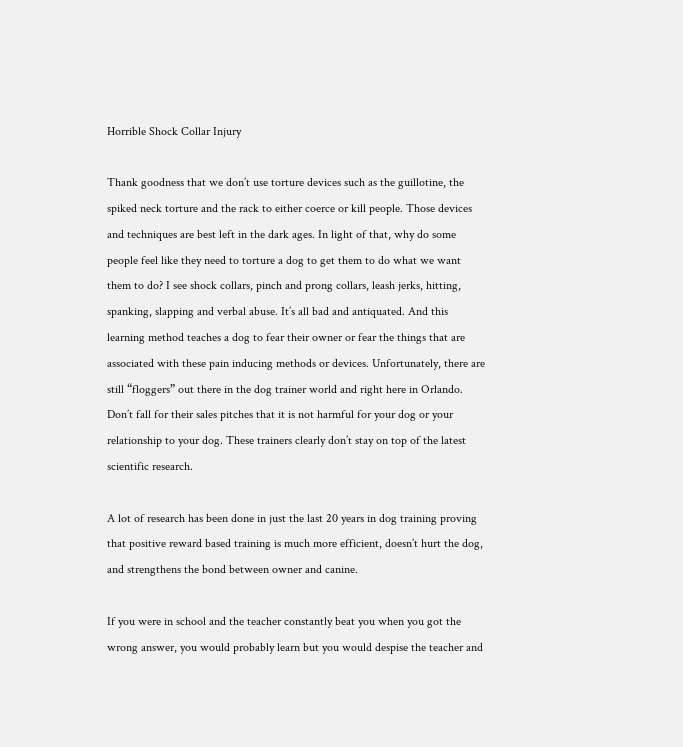Horrible Shock Collar Injury

Thank goodness that we don’t use torture devices such as the guillotine, the spiked neck torture and the rack to either coerce or kill people. Those devices and techniques are best left in the dark ages. In light of that, why do some people feel like they need to torture a dog to get them to do what we want them to do? I see shock collars, pinch and prong collars, leash jerks, hitting, spanking, slapping and verbal abuse. It’s all bad and antiquated. And this learning method teaches a dog to fear their owner or fear the things that are associated with these pain inducing methods or devices. Unfortunately, there are still “floggers” out there in the dog trainer world and right here in Orlando. Don’t fall for their sales pitches that it is not harmful for your dog or your relationship to your dog. These trainers clearly don’t stay on top of the latest scientific research.

A lot of research has been done in just the last 20 years in dog training proving that positive reward based training is much more efficient, doesn’t hurt the dog, and strengthens the bond between owner and canine.

If you were in school and the teacher constantly beat you when you got the wrong answer, you would probably learn but you would despise the teacher and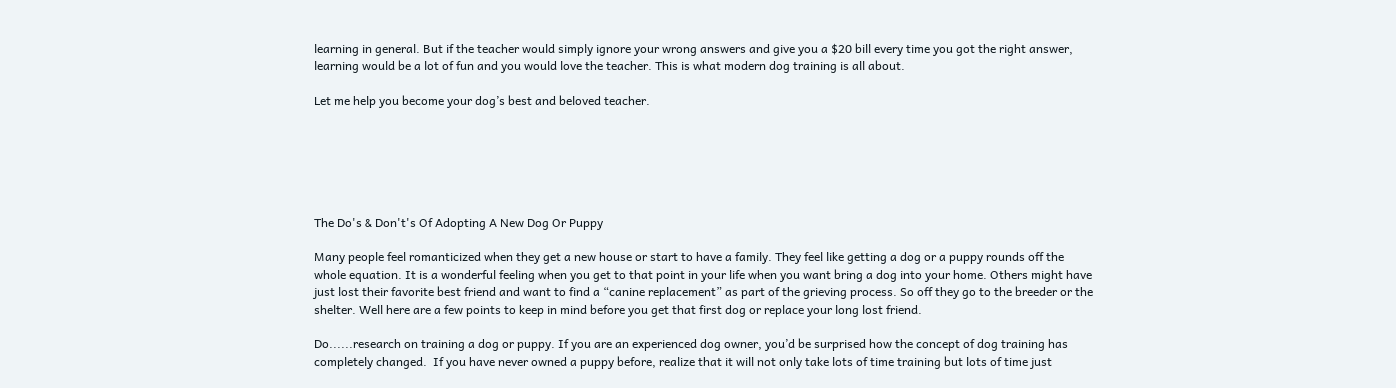learning in general. But if the teacher would simply ignore your wrong answers and give you a $20 bill every time you got the right answer, learning would be a lot of fun and you would love the teacher. This is what modern dog training is all about.

Let me help you become your dog’s best and beloved teacher.






The Do's & Don't's Of Adopting A New Dog Or Puppy

Many people feel romanticized when they get a new house or start to have a family. They feel like getting a dog or a puppy rounds off the whole equation. It is a wonderful feeling when you get to that point in your life when you want bring a dog into your home. Others might have just lost their favorite best friend and want to find a “canine replacement” as part of the grieving process. So off they go to the breeder or the shelter. Well here are a few points to keep in mind before you get that first dog or replace your long lost friend.

Do......research on training a dog or puppy. If you are an experienced dog owner, you’d be surprised how the concept of dog training has completely changed.  If you have never owned a puppy before, realize that it will not only take lots of time training but lots of time just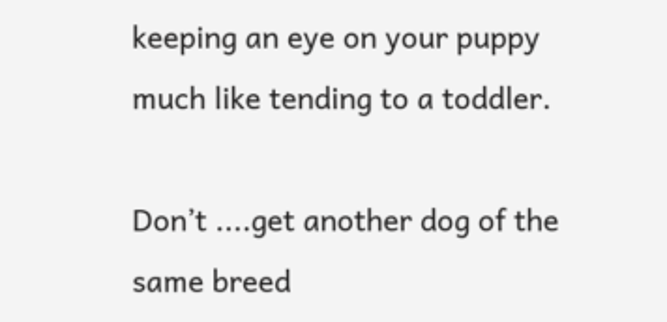keeping an eye on your puppy much like tending to a toddler.

Don’t ....get another dog of the same breed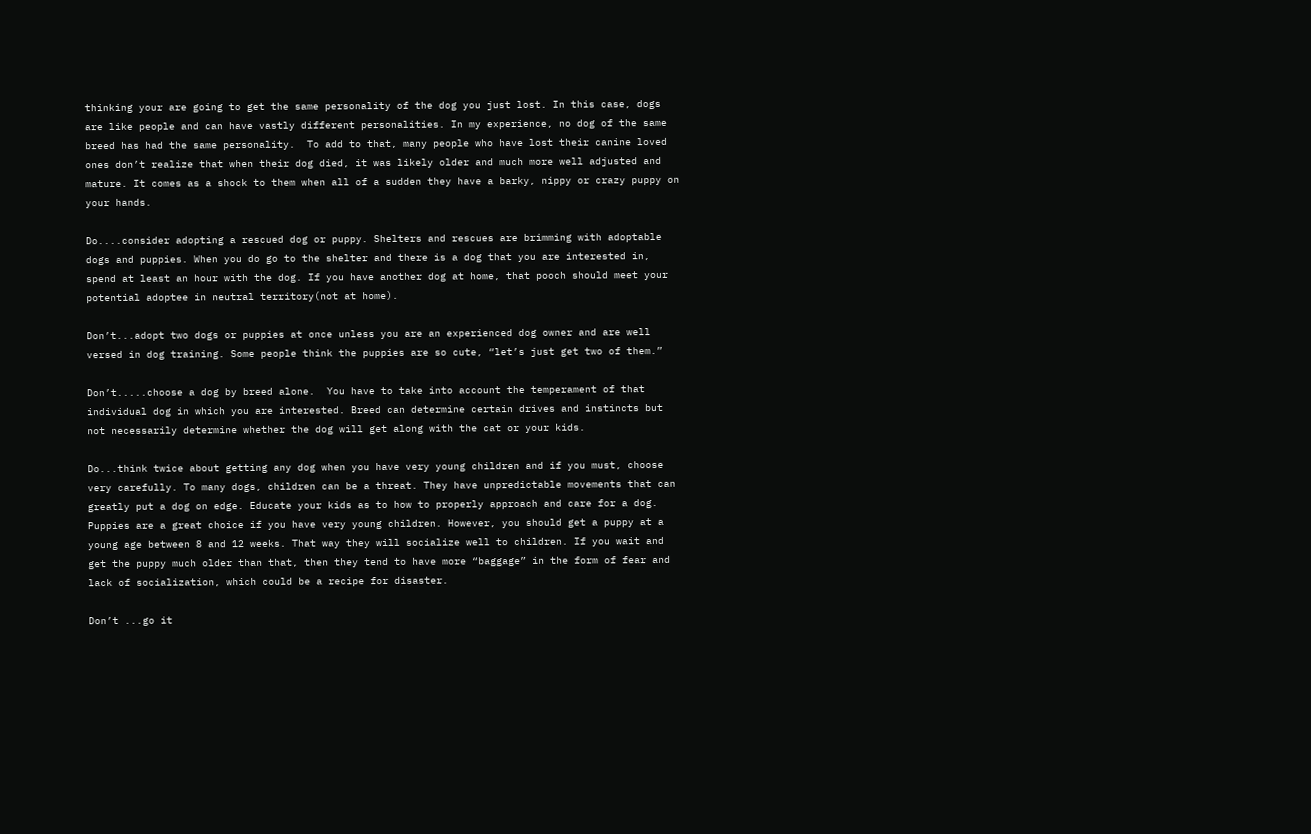thinking your are going to get the same personality of the dog you just lost. In this case, dogs are like people and can have vastly different personalities. In my experience, no dog of the same breed has had the same personality.  To add to that, many people who have lost their canine loved ones don’t realize that when their dog died, it was likely older and much more well adjusted and mature. It comes as a shock to them when all of a sudden they have a barky, nippy or crazy puppy on your hands.

Do....consider adopting a rescued dog or puppy. Shelters and rescues are brimming with adoptable dogs and puppies. When you do go to the shelter and there is a dog that you are interested in, spend at least an hour with the dog. If you have another dog at home, that pooch should meet your potential adoptee in neutral territory(not at home).

Don’t...adopt two dogs or puppies at once unless you are an experienced dog owner and are well versed in dog training. Some people think the puppies are so cute, “let’s just get two of them.”

Don’t.....choose a dog by breed alone.  You have to take into account the temperament of that individual dog in which you are interested. Breed can determine certain drives and instincts but not necessarily determine whether the dog will get along with the cat or your kids.

Do...think twice about getting any dog when you have very young children and if you must, choose very carefully. To many dogs, children can be a threat. They have unpredictable movements that can greatly put a dog on edge. Educate your kids as to how to properly approach and care for a dog.  Puppies are a great choice if you have very young children. However, you should get a puppy at a young age between 8 and 12 weeks. That way they will socialize well to children. If you wait and get the puppy much older than that, then they tend to have more “baggage” in the form of fear and lack of socialization, which could be a recipe for disaster.

Don’t ...go it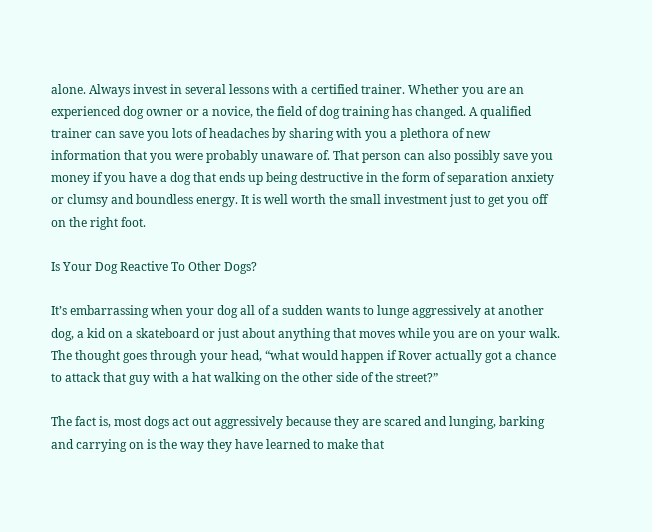alone. Always invest in several lessons with a certified trainer. Whether you are an experienced dog owner or a novice, the field of dog training has changed. A qualified trainer can save you lots of headaches by sharing with you a plethora of new information that you were probably unaware of. That person can also possibly save you money if you have a dog that ends up being destructive in the form of separation anxiety or clumsy and boundless energy. It is well worth the small investment just to get you off on the right foot.

Is Your Dog Reactive To Other Dogs?

It’s embarrassing when your dog all of a sudden wants to lunge aggressively at another dog, a kid on a skateboard or just about anything that moves while you are on your walk. The thought goes through your head, “what would happen if Rover actually got a chance to attack that guy with a hat walking on the other side of the street?”

The fact is, most dogs act out aggressively because they are scared and lunging, barking and carrying on is the way they have learned to make that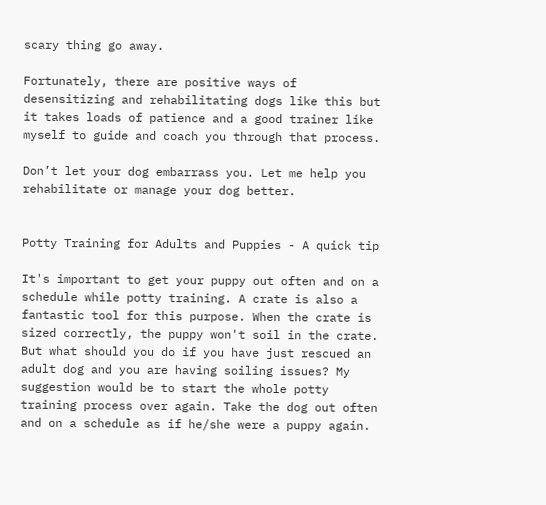scary thing go away.

Fortunately, there are positive ways of desensitizing and rehabilitating dogs like this but it takes loads of patience and a good trainer like myself to guide and coach you through that process.

Don’t let your dog embarrass you. Let me help you rehabilitate or manage your dog better.


Potty Training for Adults and Puppies - A quick tip

It's important to get your puppy out often and on a schedule while potty training. A crate is also a fantastic tool for this purpose. When the crate is sized correctly, the puppy won't soil in the crate. But what should you do if you have just rescued an adult dog and you are having soiling issues? My suggestion would be to start the whole potty training process over again. Take the dog out often and on a schedule as if he/she were a puppy again.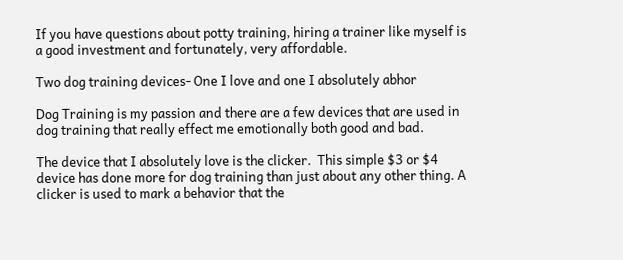If you have questions about potty training, hiring a trainer like myself is a good investment and fortunately, very affordable.

Two dog training devices- One I love and one I absolutely abhor

Dog Training is my passion and there are a few devices that are used in dog training that really effect me emotionally both good and bad.

The device that I absolutely love is the clicker.  This simple $3 or $4 device has done more for dog training than just about any other thing. A clicker is used to mark a behavior that the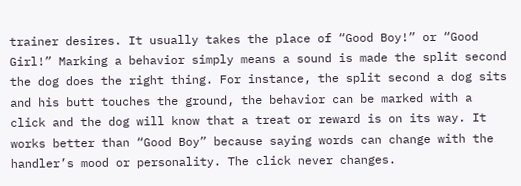trainer desires. It usually takes the place of “Good Boy!” or “Good Girl!” Marking a behavior simply means a sound is made the split second the dog does the right thing. For instance, the split second a dog sits and his butt touches the ground, the behavior can be marked with a click and the dog will know that a treat or reward is on its way. It works better than “Good Boy” because saying words can change with the handler’s mood or personality. The click never changes.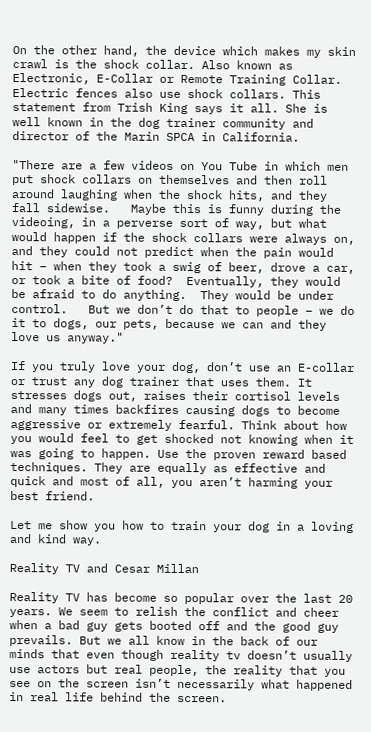On the other hand, the device which makes my skin crawl is the shock collar. Also known as Electronic, E-Collar or Remote Training Collar. Electric fences also use shock collars. This statement from Trish King says it all. She is well known in the dog trainer community and director of the Marin SPCA in California.

"There are a few videos on You Tube in which men put shock collars on themselves and then roll around laughing when the shock hits, and they fall sidewise.   Maybe this is funny during the videoing, in a perverse sort of way, but what would happen if the shock collars were always on, and they could not predict when the pain would hit – when they took a swig of beer, drove a car, or took a bite of food?  Eventually, they would be afraid to do anything.  They would be under control.   But we don’t do that to people – we do it to dogs, our pets, because we can and they love us anyway."

If you truly love your dog, don’t use an E-collar or trust any dog trainer that uses them. It stresses dogs out, raises their cortisol levels and many times backfires causing dogs to become aggressive or extremely fearful. Think about how you would feel to get shocked not knowing when it was going to happen. Use the proven reward based techniques. They are equally as effective and quick and most of all, you aren’t harming your best friend.

Let me show you how to train your dog in a loving and kind way.

Reality TV and Cesar Millan

Reality TV has become so popular over the last 20 years. We seem to relish the conflict and cheer when a bad guy gets booted off and the good guy prevails. But we all know in the back of our minds that even though reality tv doesn’t usually use actors but real people, the reality that you see on the screen isn’t necessarily what happened in real life behind the screen.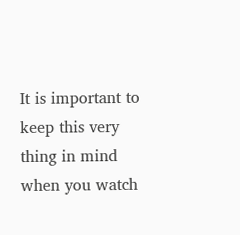It is important to keep this very thing in mind when you watch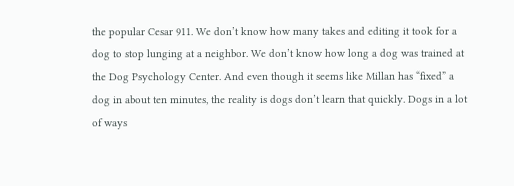the popular Cesar 911. We don’t know how many takes and editing it took for a dog to stop lunging at a neighbor. We don’t know how long a dog was trained at the Dog Psychology Center. And even though it seems like Millan has “fixed” a dog in about ten minutes, the reality is dogs don’t learn that quickly. Dogs in a lot of ways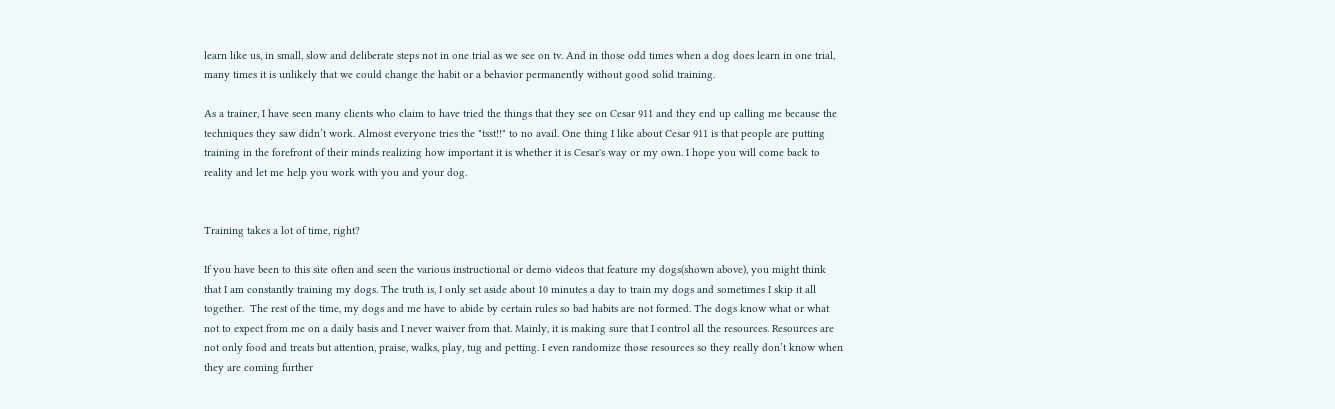learn like us, in small, slow and deliberate steps not in one trial as we see on tv. And in those odd times when a dog does learn in one trial, many times it is unlikely that we could change the habit or a behavior permanently without good solid training.

As a trainer, I have seen many clients who claim to have tried the things that they see on Cesar 911 and they end up calling me because the techniques they saw didn’t work. Almost everyone tries the "tsst!!" to no avail. One thing I like about Cesar 911 is that people are putting training in the forefront of their minds realizing how important it is whether it is Cesar's way or my own. I hope you will come back to reality and let me help you work with you and your dog.


Training takes a lot of time, right?

If you have been to this site often and seen the various instructional or demo videos that feature my dogs(shown above), you might think that I am constantly training my dogs. The truth is, I only set aside about 10 minutes a day to train my dogs and sometimes I skip it all together.  The rest of the time, my dogs and me have to abide by certain rules so bad habits are not formed. The dogs know what or what not to expect from me on a daily basis and I never waiver from that. Mainly, it is making sure that I control all the resources. Resources are not only food and treats but attention, praise, walks, play, tug and petting. I even randomize those resources so they really don’t know when they are coming further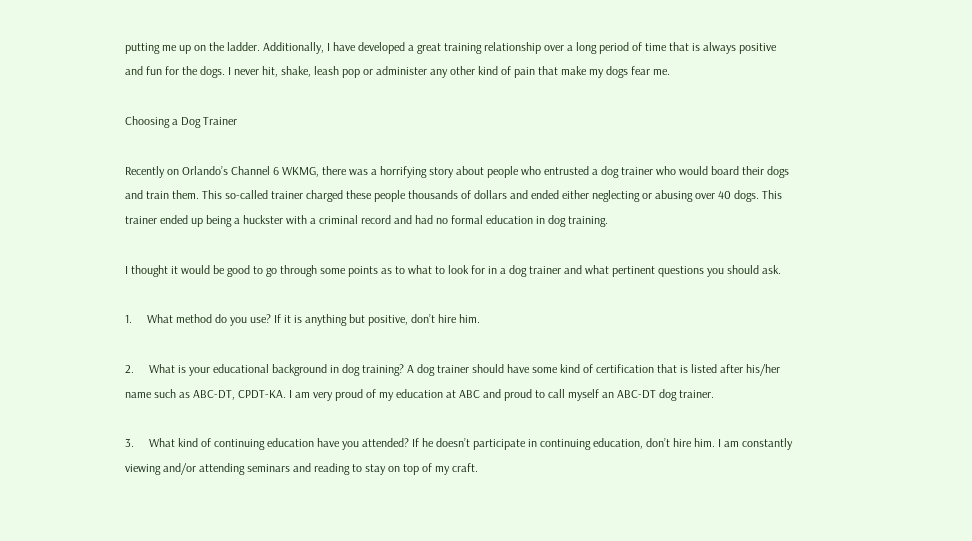putting me up on the ladder. Additionally, I have developed a great training relationship over a long period of time that is always positive and fun for the dogs. I never hit, shake, leash pop or administer any other kind of pain that make my dogs fear me.

Choosing a Dog Trainer

Recently on Orlando’s Channel 6 WKMG, there was a horrifying story about people who entrusted a dog trainer who would board their dogs and train them. This so-called trainer charged these people thousands of dollars and ended either neglecting or abusing over 40 dogs. This trainer ended up being a huckster with a criminal record and had no formal education in dog training.

I thought it would be good to go through some points as to what to look for in a dog trainer and what pertinent questions you should ask.

1.     What method do you use? If it is anything but positive, don’t hire him.

2.     What is your educational background in dog training? A dog trainer should have some kind of certification that is listed after his/her name such as ABC-DT, CPDT-KA. I am very proud of my education at ABC and proud to call myself an ABC-DT dog trainer.

3.     What kind of continuing education have you attended? If he doesn’t participate in continuing education, don’t hire him. I am constantly viewing and/or attending seminars and reading to stay on top of my craft.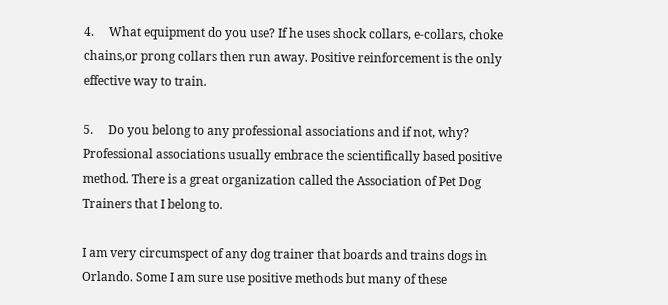4.     What equipment do you use? If he uses shock collars, e-collars, choke chains,or prong collars then run away. Positive reinforcement is the only effective way to train.

5.     Do you belong to any professional associations and if not, why? Professional associations usually embrace the scientifically based positive method. There is a great organization called the Association of Pet Dog Trainers that I belong to.

I am very circumspect of any dog trainer that boards and trains dogs in Orlando. Some I am sure use positive methods but many of these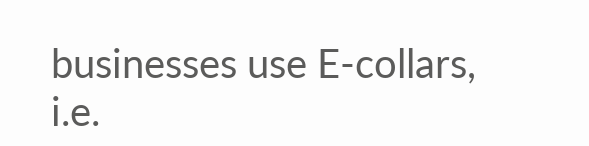businesses use E-collars, i.e.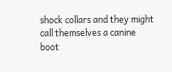shock collars and they might call themselves a canine boot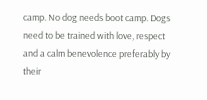camp. No dog needs boot camp. Dogs need to be trained with love, respect and a calm benevolence preferably by their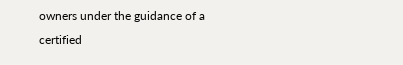owners under the guidance of a certified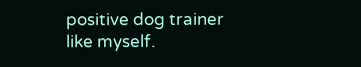positive dog trainer like myself.